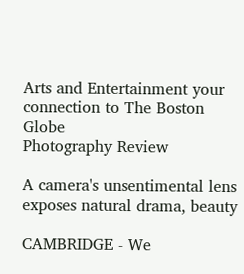Arts and Entertainment your connection to The Boston Globe
Photography Review

A camera's unsentimental lens exposes natural drama, beauty

CAMBRIDGE - We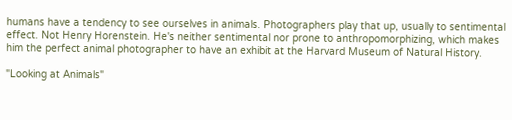humans have a tendency to see ourselves in animals. Photographers play that up, usually to sentimental effect. Not Henry Horenstein. He's neither sentimental nor prone to anthropomorphizing, which makes him the perfect animal photographer to have an exhibit at the Harvard Museum of Natural History.

"Looking at Animals"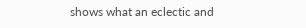shows what an eclectic and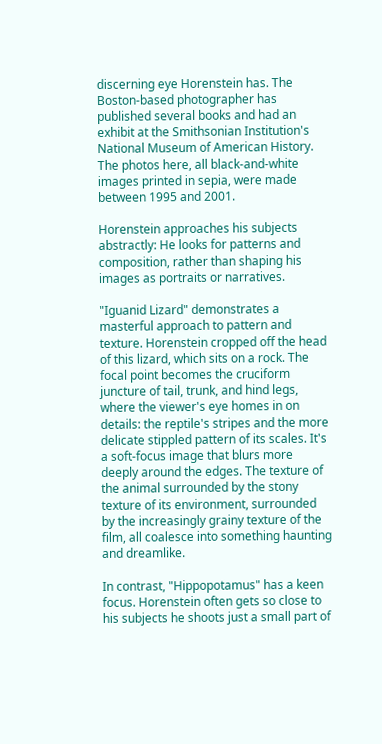discerning eye Horenstein has. The Boston-based photographer has published several books and had an exhibit at the Smithsonian Institution's National Museum of American History. The photos here, all black-and-white images printed in sepia, were made between 1995 and 2001.

Horenstein approaches his subjects abstractly: He looks for patterns and composition, rather than shaping his images as portraits or narratives.

"Iguanid Lizard" demonstrates a masterful approach to pattern and texture. Horenstein cropped off the head of this lizard, which sits on a rock. The focal point becomes the cruciform juncture of tail, trunk, and hind legs, where the viewer's eye homes in on details: the reptile's stripes and the more delicate stippled pattern of its scales. It's a soft-focus image that blurs more deeply around the edges. The texture of the animal surrounded by the stony texture of its environment, surrounded by the increasingly grainy texture of the film, all coalesce into something haunting and dreamlike.

In contrast, "Hippopotamus" has a keen focus. Horenstein often gets so close to his subjects he shoots just a small part of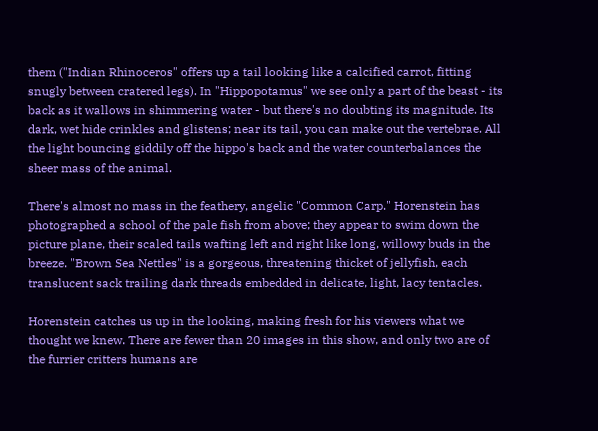them ("Indian Rhinoceros" offers up a tail looking like a calcified carrot, fitting snugly between cratered legs). In "Hippopotamus" we see only a part of the beast - its back as it wallows in shimmering water - but there's no doubting its magnitude. Its dark, wet hide crinkles and glistens; near its tail, you can make out the vertebrae. All the light bouncing giddily off the hippo's back and the water counterbalances the sheer mass of the animal.

There's almost no mass in the feathery, angelic "Common Carp." Horenstein has photographed a school of the pale fish from above; they appear to swim down the picture plane, their scaled tails wafting left and right like long, willowy buds in the breeze. "Brown Sea Nettles" is a gorgeous, threatening thicket of jellyfish, each translucent sack trailing dark threads embedded in delicate, light, lacy tentacles.

Horenstein catches us up in the looking, making fresh for his viewers what we thought we knew. There are fewer than 20 images in this show, and only two are of the furrier critters humans are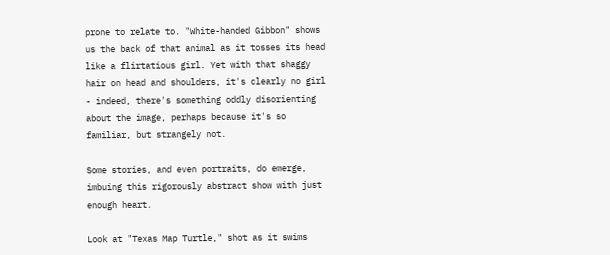prone to relate to. "White-handed Gibbon" shows us the back of that animal as it tosses its head like a flirtatious girl. Yet with that shaggy hair on head and shoulders, it's clearly no girl - indeed, there's something oddly disorienting about the image, perhaps because it's so familiar, but strangely not.

Some stories, and even portraits, do emerge, imbuing this rigorously abstract show with just enough heart.

Look at "Texas Map Turtle," shot as it swims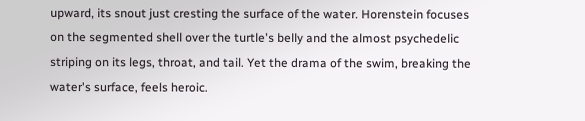upward, its snout just cresting the surface of the water. Horenstein focuses on the segmented shell over the turtle's belly and the almost psychedelic striping on its legs, throat, and tail. Yet the drama of the swim, breaking the water's surface, feels heroic.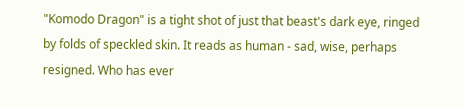"Komodo Dragon" is a tight shot of just that beast's dark eye, ringed by folds of speckled skin. It reads as human - sad, wise, perhaps resigned. Who has ever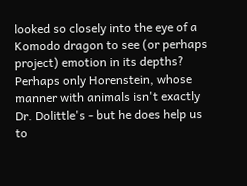looked so closely into the eye of a Komodo dragon to see (or perhaps project) emotion in its depths? Perhaps only Horenstein, whose manner with animals isn't exactly Dr. Dolittle's - but he does help us to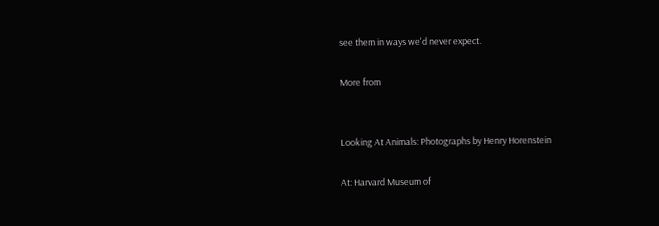see them in ways we'd never expect.

More from


Looking At Animals: Photographs by Henry Horenstein

At: Harvard Museum of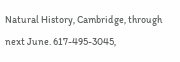Natural History, Cambridge, through next June. 617-495-3045,